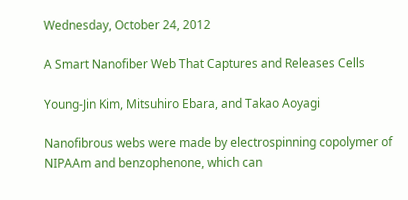Wednesday, October 24, 2012

A Smart Nanofiber Web That Captures and Releases Cells

Young-Jin Kim, Mitsuhiro Ebara, and Takao Aoyagi

Nanofibrous webs were made by electrospinning copolymer of NIPAAm and benzophenone, which can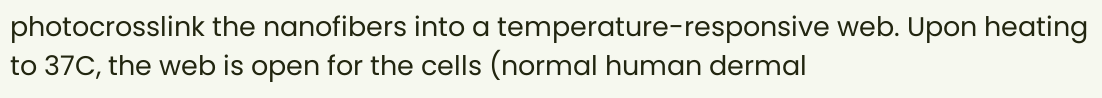photocrosslink the nanofibers into a temperature-responsive web. Upon heating to 37C, the web is open for the cells (normal human dermal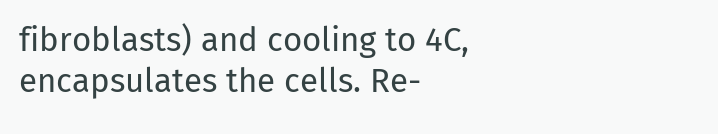fibroblasts) and cooling to 4C, encapsulates the cells. Re-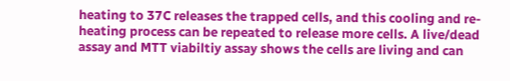heating to 37C releases the trapped cells, and this cooling and re-heating process can be repeated to release more cells. A live/dead assay and MTT viabiltiy assay shows the cells are living and can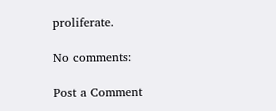proliferate.

No comments:

Post a Comment